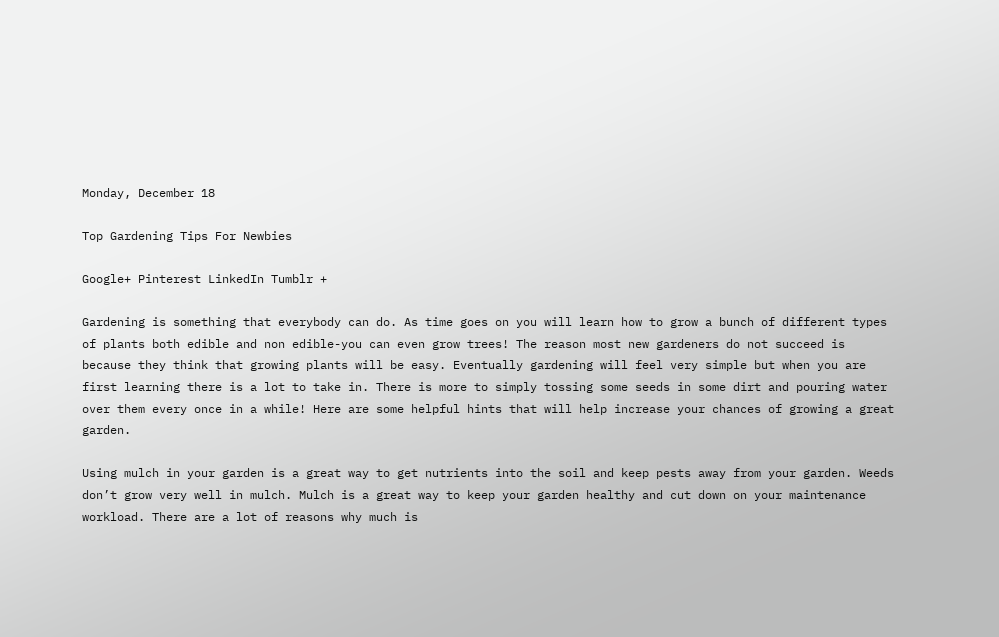Monday, December 18

Top Gardening Tips For Newbies

Google+ Pinterest LinkedIn Tumblr +

Gardening is something that everybody can do. As time goes on you will learn how to grow a bunch of different types of plants both edible and non edible-you can even grow trees! The reason most new gardeners do not succeed is because they think that growing plants will be easy. Eventually gardening will feel very simple but when you are first learning there is a lot to take in. There is more to simply tossing some seeds in some dirt and pouring water over them every once in a while! Here are some helpful hints that will help increase your chances of growing a great garden.

Using mulch in your garden is a great way to get nutrients into the soil and keep pests away from your garden. Weeds don’t grow very well in mulch. Mulch is a great way to keep your garden healthy and cut down on your maintenance workload. There are a lot of reasons why much is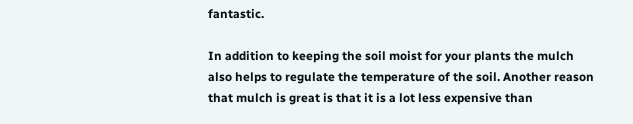fantastic.

In addition to keeping the soil moist for your plants the mulch also helps to regulate the temperature of the soil. Another reason that mulch is great is that it is a lot less expensive than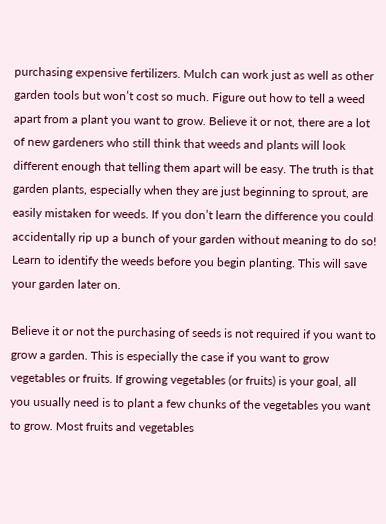purchasing expensive fertilizers. Mulch can work just as well as other garden tools but won’t cost so much. Figure out how to tell a weed apart from a plant you want to grow. Believe it or not, there are a lot of new gardeners who still think that weeds and plants will look different enough that telling them apart will be easy. The truth is that garden plants, especially when they are just beginning to sprout, are easily mistaken for weeds. If you don’t learn the difference you could accidentally rip up a bunch of your garden without meaning to do so! Learn to identify the weeds before you begin planting. This will save your garden later on.

Believe it or not the purchasing of seeds is not required if you want to grow a garden. This is especially the case if you want to grow vegetables or fruits. If growing vegetables (or fruits) is your goal, all you usually need is to plant a few chunks of the vegetables you want to grow. Most fruits and vegetables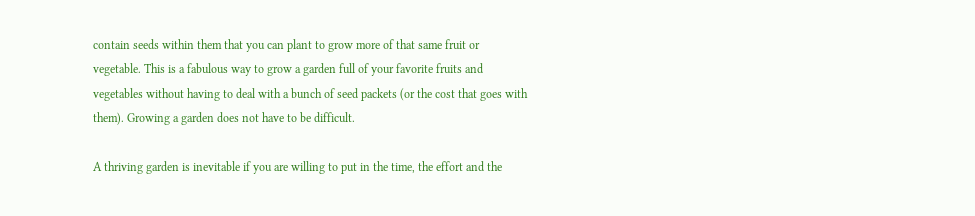contain seeds within them that you can plant to grow more of that same fruit or vegetable. This is a fabulous way to grow a garden full of your favorite fruits and vegetables without having to deal with a bunch of seed packets (or the cost that goes with them). Growing a garden does not have to be difficult.

A thriving garden is inevitable if you are willing to put in the time, the effort and the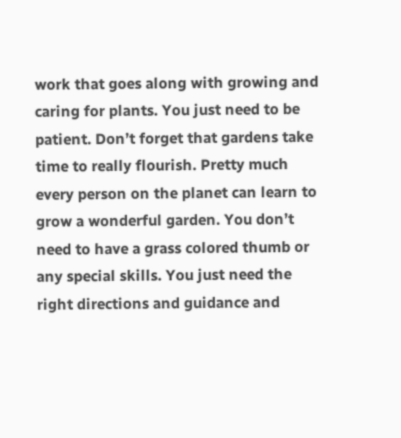work that goes along with growing and caring for plants. You just need to be patient. Don’t forget that gardens take time to really flourish. Pretty much every person on the planet can learn to grow a wonderful garden. You don’t need to have a grass colored thumb or any special skills. You just need the right directions and guidance and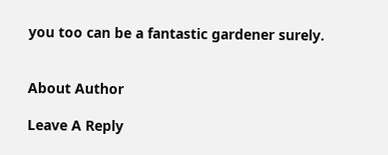you too can be a fantastic gardener surely.


About Author

Leave A Reply